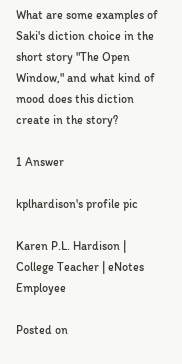What are some examples of Saki's diction choice in the short story "The Open Window," and what kind of mood does this diction create in the story?

1 Answer

kplhardison's profile pic

Karen P.L. Hardison | College Teacher | eNotes Employee

Posted on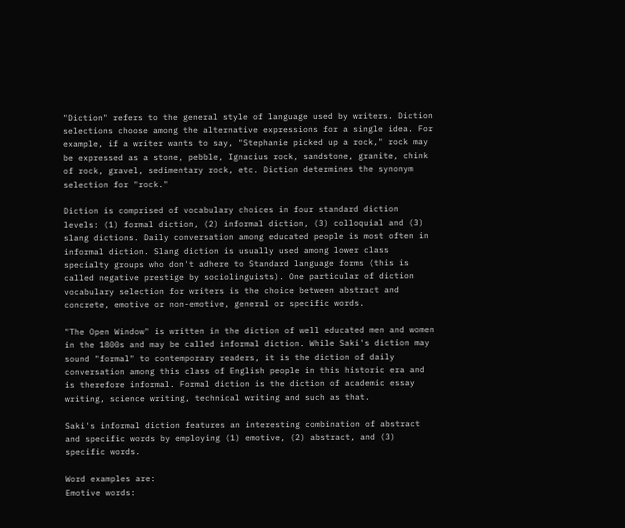"Diction" refers to the general style of language used by writers. Diction selections choose among the alternative expressions for a single idea. For example, if a writer wants to say, "Stephanie picked up a rock," rock may be expressed as a stone, pebble, Ignacius rock, sandstone, granite, chink of rock, gravel, sedimentary rock, etc. Diction determines the synonym selection for "rock."

Diction is comprised of vocabulary choices in four standard diction levels: (1) formal diction, (2) informal diction, (3) colloquial and (3) slang dictions. Daily conversation among educated people is most often in informal diction. Slang diction is usually used among lower class specialty groups who don't adhere to Standard language forms (this is called negative prestige by sociolinguists). One particular of diction vocabulary selection for writers is the choice between abstract and concrete, emotive or non-emotive, general or specific words.

"The Open Window" is written in the diction of well educated men and women in the 1800s and may be called informal diction. While Saki's diction may sound "formal" to contemporary readers, it is the diction of daily conversation among this class of English people in this historic era and is therefore informal. Formal diction is the diction of academic essay writing, science writing, technical writing and such as that.

Saki's informal diction features an interesting combination of abstract and specific words by employing (1) emotive, (2) abstract, and (3) specific words.

Word examples are:
Emotive words: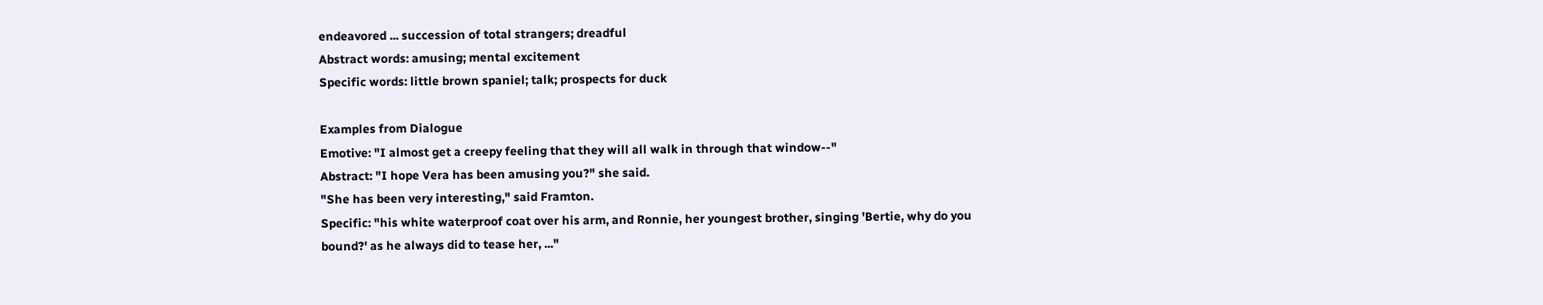endeavored ... succession of total strangers; dreadful
Abstract words: amusing; mental excitement
Specific words: little brown spaniel; talk; prospects for duck

Examples from Dialogue
Emotive: "I almost get a creepy feeling that they will all walk in through that window--"
Abstract: "I hope Vera has been amusing you?" she said.
"She has been very interesting," said Framton.
Specific: "his white waterproof coat over his arm, and Ronnie, her youngest brother, singing 'Bertie, why do you bound?' as he always did to tease her, ..."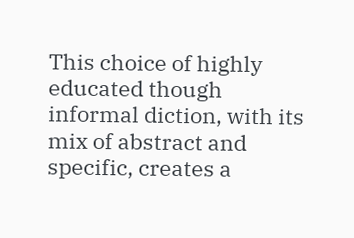This choice of highly educated though informal diction, with its mix of abstract and specific, creates a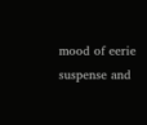mood of eerie suspense and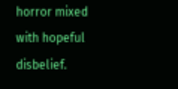horror mixed with hopeful disbelief.